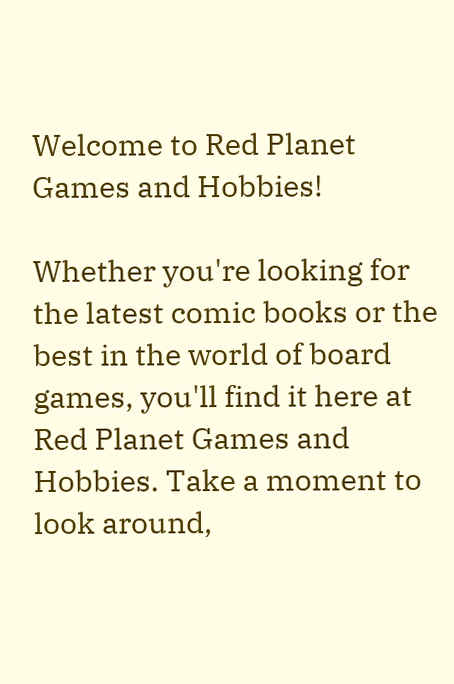Welcome to Red Planet Games and Hobbies!

Whether you're looking for the latest comic books or the best in the world of board games, you'll find it here at Red Planet Games and Hobbies. Take a moment to look around,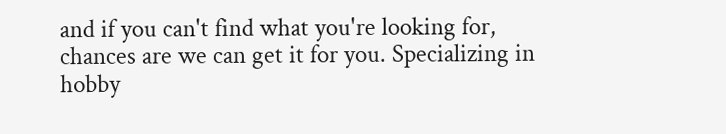and if you can't find what you're looking for, chances are we can get it for you. Specializing in hobby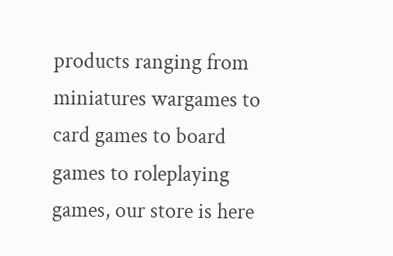products ranging from miniatures wargames to card games to board games to roleplaying games, our store is here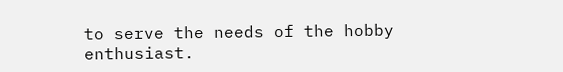to serve the needs of the hobby enthusiast.